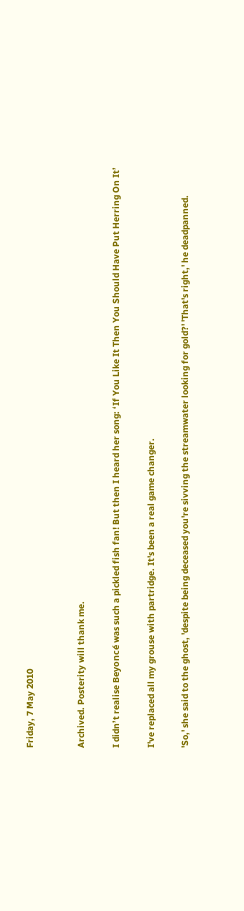Friday, 7 May 2010


Archived. Posterity will thank me.

I didn’t realise Beyoncé was such a pickled fish fan! But then I heard her song: ‘If You Like It Then You Should Have Put Herring On It’

I've replaced all my grouse with partridge. It's been a real game changer.

'So,' she said to the ghost, 'despite being deceased you're sivving the streamwater looking for gold?' 'That's right,' he deadpanned.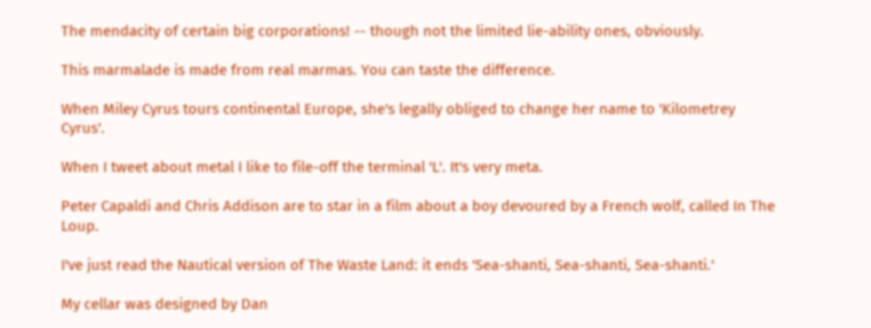The mendacity of certain big corporations! -- though not the limited lie-ability ones, obviously.

This marmalade is made from real marmas. You can taste the difference.

When Miley Cyrus tours continental Europe, she's legally obliged to change her name to 'Kilometrey Cyrus'.

When I tweet about metal I like to file-off the terminal 'L'. It's very meta.

Peter Capaldi and Chris Addison are to star in a film about a boy devoured by a French wolf, called In The Loup.

I've just read the Nautical version of The Waste Land: it ends 'Sea-shanti, Sea-shanti, Sea-shanti.'

My cellar was designed by Dan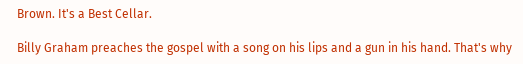Brown. It's a Best Cellar.

Billy Graham preaches the gospel with a song on his lips and a gun in his hand. That's why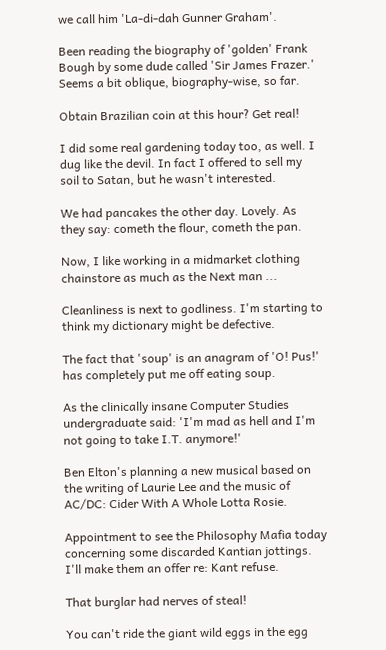we call him 'La-di-dah Gunner Graham'.

Been reading the biography of 'golden' Frank Bough by some dude called 'Sir James Frazer.' Seems a bit oblique, biography-wise, so far.

Obtain Brazilian coin at this hour? Get real!

I did some real gardening today too, as well. I dug like the devil. In fact I offered to sell my soil to Satan, but he wasn't interested.

We had pancakes the other day. Lovely. As they say: cometh the flour, cometh the pan.

Now, I like working in a midmarket clothing chainstore as much as the Next man ...

Cleanliness is next to godliness. I'm starting to think my dictionary might be defective.

The fact that 'soup' is an anagram of 'O! Pus!' has completely put me off eating soup.

As the clinically insane Computer Studies undergraduate said: 'I'm mad as hell and I'm not going to take I.T. anymore!'

Ben Elton's planning a new musical based on the writing of Laurie Lee and the music of AC/DC: Cider With A Whole Lotta Rosie.

Appointment to see the Philosophy Mafia today concerning some discarded Kantian jottings. I'll make them an offer re: Kant refuse.

That burglar had nerves of steal!

You can't ride the giant wild eggs in the egg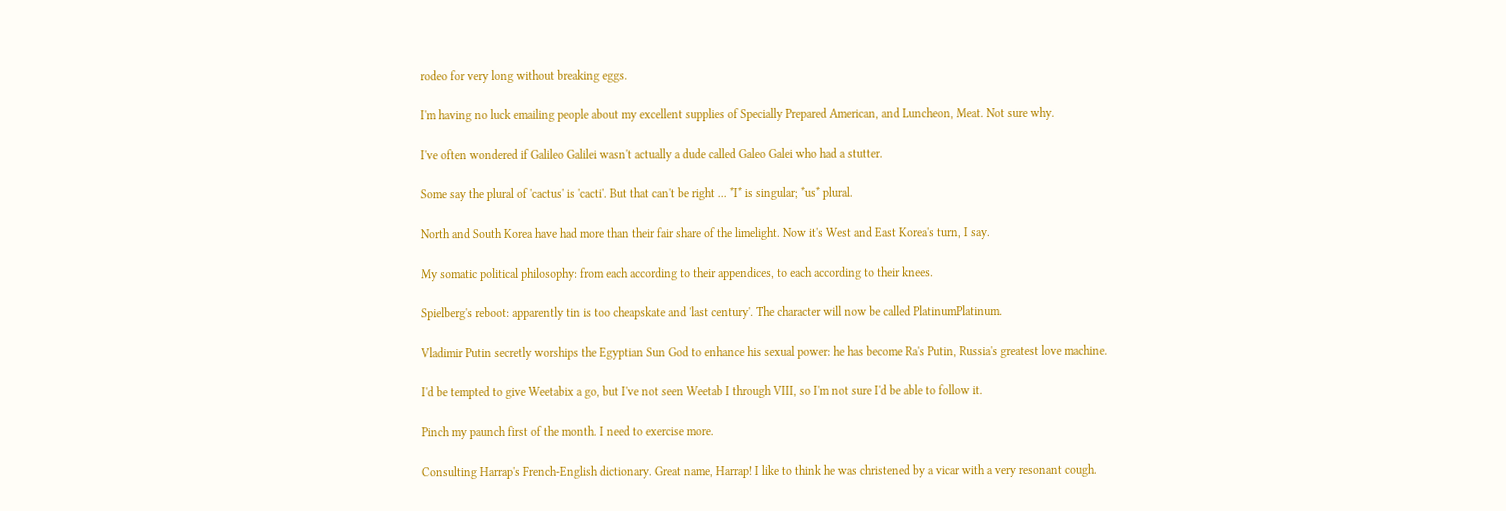rodeo for very long without breaking eggs.

I'm having no luck emailing people about my excellent supplies of Specially Prepared American, and Luncheon, Meat. Not sure why.

I've often wondered if Galileo Galilei wasn't actually a dude called Galeo Galei who had a stutter.

Some say the plural of 'cactus' is 'cacti'. But that can't be right ... *I* is singular; *us* plural.

North and South Korea have had more than their fair share of the limelight. Now it's West and East Korea's turn, I say.

My somatic political philosophy: from each according to their appendices, to each according to their knees.

Spielberg's reboot: apparently tin is too cheapskate and 'last century'. The character will now be called PlatinumPlatinum.

Vladimir Putin secretly worships the Egyptian Sun God to enhance his sexual power: he has become Ra's Putin, Russia's greatest love machine.

I'd be tempted to give Weetabix a go, but I've not seen Weetab I through VIII, so I'm not sure I'd be able to follow it.

Pinch my paunch first of the month. I need to exercise more.

Consulting Harrap's French-English dictionary. Great name, Harrap! I like to think he was christened by a vicar with a very resonant cough.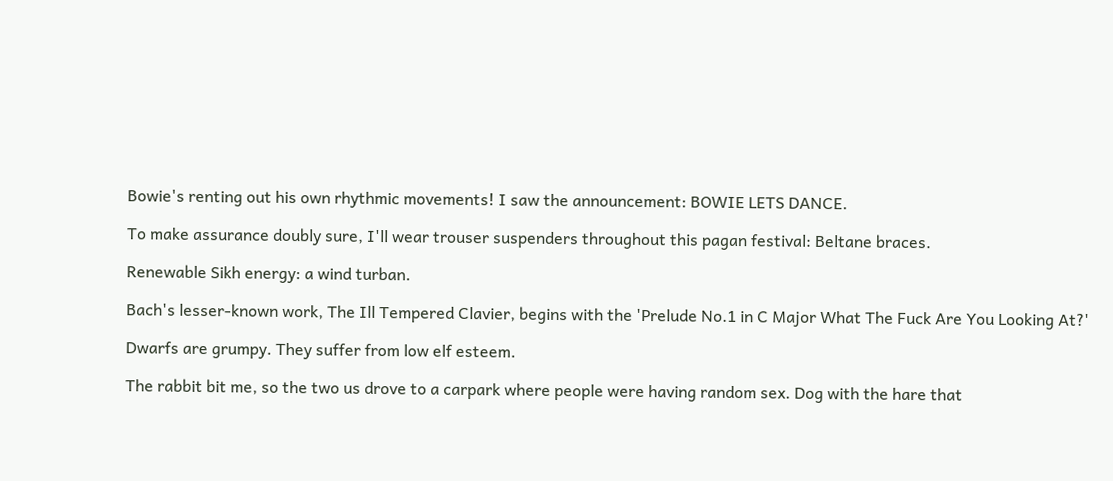Bowie's renting out his own rhythmic movements! I saw the announcement: BOWIE LETS DANCE.

To make assurance doubly sure, I'll wear trouser suspenders throughout this pagan festival: Beltane braces.

Renewable Sikh energy: a wind turban.

Bach's lesser-known work, The Ill Tempered Clavier, begins with the 'Prelude No.1 in C Major What The Fuck Are You Looking At?'

Dwarfs are grumpy. They suffer from low elf esteem.

The rabbit bit me, so the two us drove to a carpark where people were having random sex. Dog with the hare that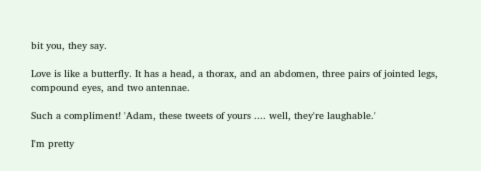bit you, they say.

Love is like a butterfly. It has a head, a thorax, and an abdomen, three pairs of jointed legs, compound eyes, and two antennae.

Such a compliment! 'Adam, these tweets of yours .... well, they're laughable.'

I'm pretty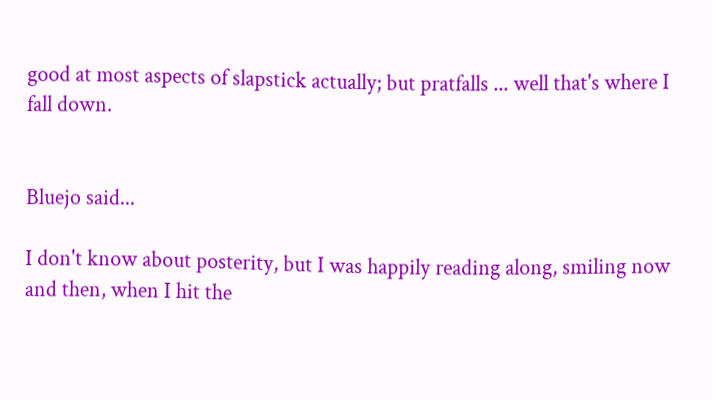good at most aspects of slapstick actually; but pratfalls ... well that's where I fall down.


Bluejo said...

I don't know about posterity, but I was happily reading along, smiling now and then, when I hit the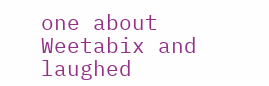one about Weetabix and laughed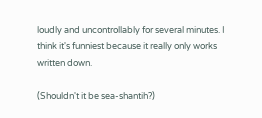loudly and uncontrollably for several minutes. I think it's funniest because it really only works written down.

(Shouldn't it be sea-shantih?)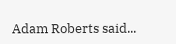Adam Roberts said...